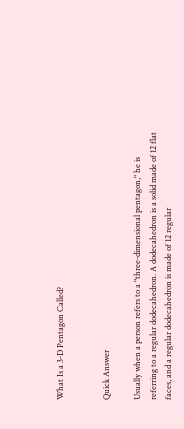What Is a 3-D Pentagon Called?


Quick Answer

Usually when a person refers to a "three-dimensional pentagon," he is referring to a regular dodecahedron. A dodecahedron is a solid made of 12 flat faces, and a regular dodecahedron is made of 12 regular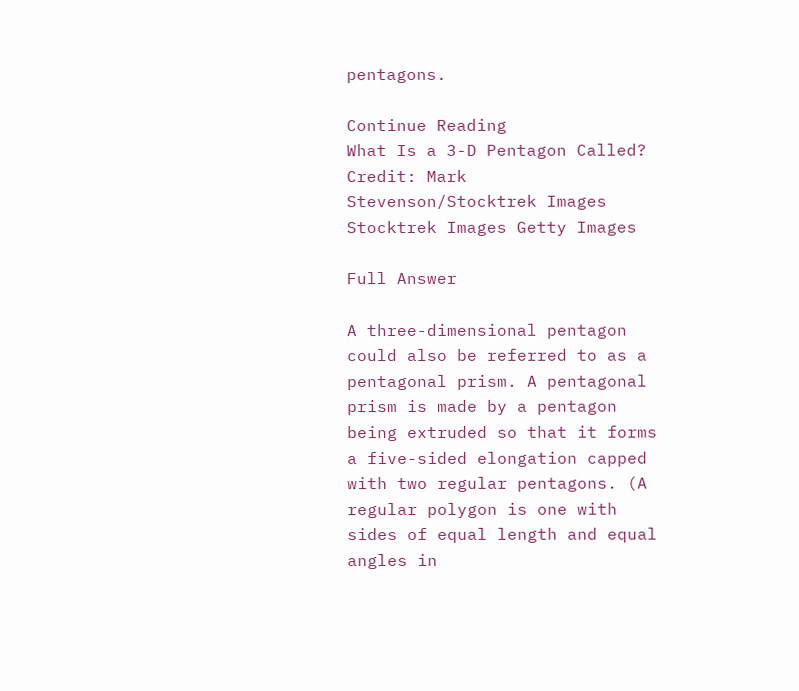pentagons.

Continue Reading
What Is a 3-D Pentagon Called?
Credit: Mark Stevenson/Stocktrek Images Stocktrek Images Getty Images

Full Answer

A three-dimensional pentagon could also be referred to as a pentagonal prism. A pentagonal prism is made by a pentagon being extruded so that it forms a five-sided elongation capped with two regular pentagons. (A regular polygon is one with sides of equal length and equal angles in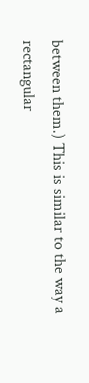between them.) This is similar to the way a rectangular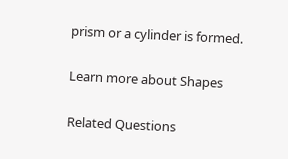prism or a cylinder is formed.

Learn more about Shapes

Related Questions